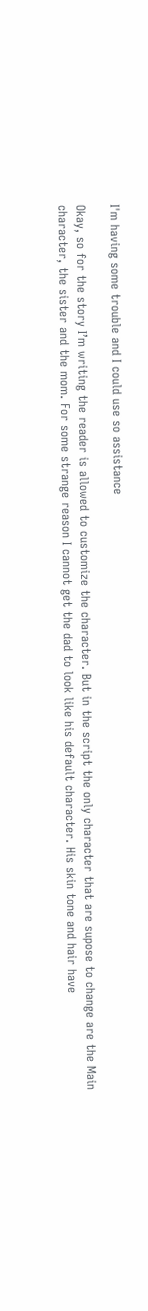I'm having some trouble and I could use so assistance

Okay, so for the story I’m writing the reader is allowed to customize the character. But in the script the only character that are supose to change are the Main character, the sister and the mom. For some strange reason I cannot get the dad to look like his default character. His skin tone and hair have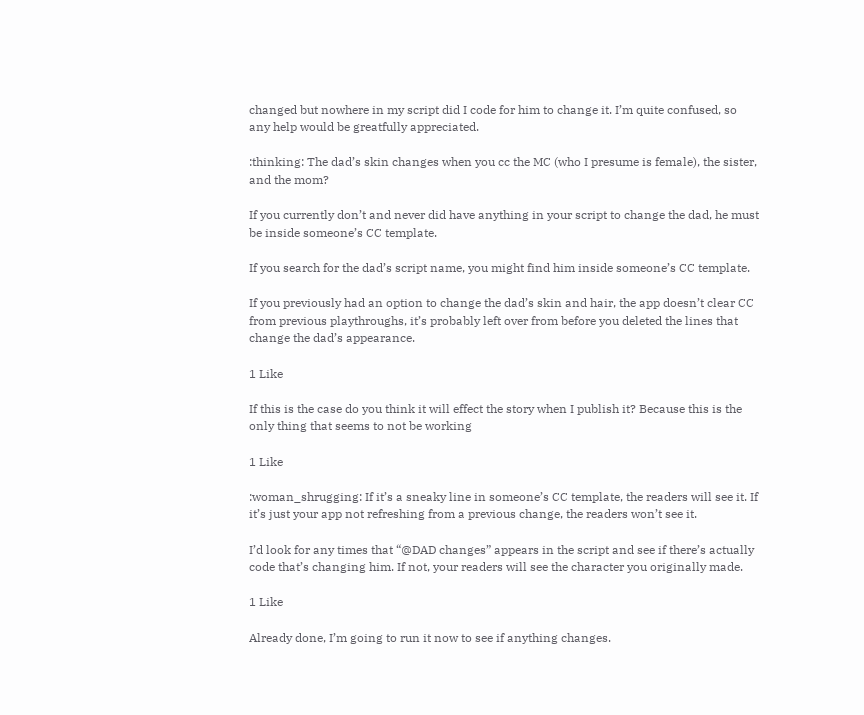changed but nowhere in my script did I code for him to change it. I’m quite confused, so any help would be greatfully appreciated.

:thinking: The dad’s skin changes when you cc the MC (who I presume is female), the sister, and the mom?

If you currently don’t and never did have anything in your script to change the dad, he must be inside someone’s CC template.

If you search for the dad’s script name, you might find him inside someone’s CC template.

If you previously had an option to change the dad’s skin and hair, the app doesn’t clear CC from previous playthroughs, it’s probably left over from before you deleted the lines that change the dad’s appearance.

1 Like

If this is the case do you think it will effect the story when I publish it? Because this is the only thing that seems to not be working

1 Like

:woman_shrugging: If it’s a sneaky line in someone’s CC template, the readers will see it. If it’s just your app not refreshing from a previous change, the readers won’t see it.

I’d look for any times that “@DAD changes” appears in the script and see if there’s actually code that’s changing him. If not, your readers will see the character you originally made.

1 Like

Already done, I’m going to run it now to see if anything changes.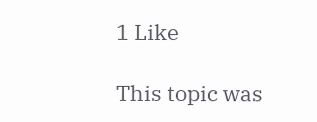1 Like

This topic was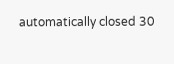automatically closed 30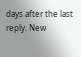days after the last reply. New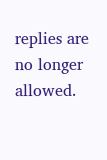replies are no longer allowed.